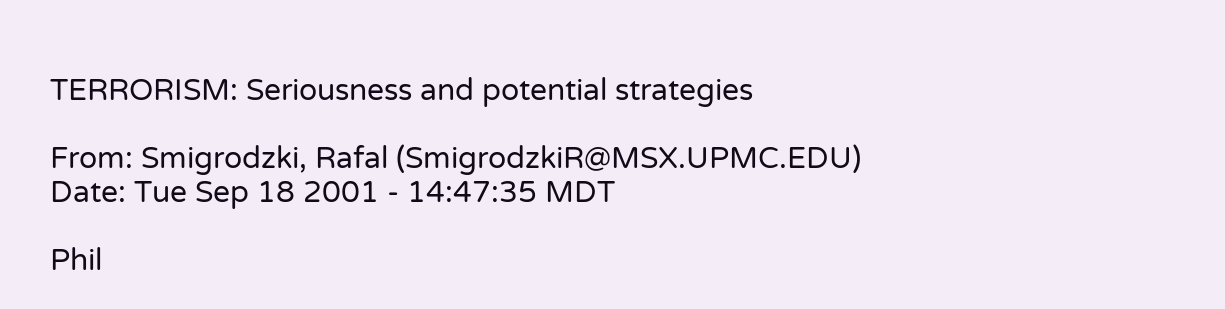TERRORISM: Seriousness and potential strategies

From: Smigrodzki, Rafal (SmigrodzkiR@MSX.UPMC.EDU)
Date: Tue Sep 18 2001 - 14:47:35 MDT

Phil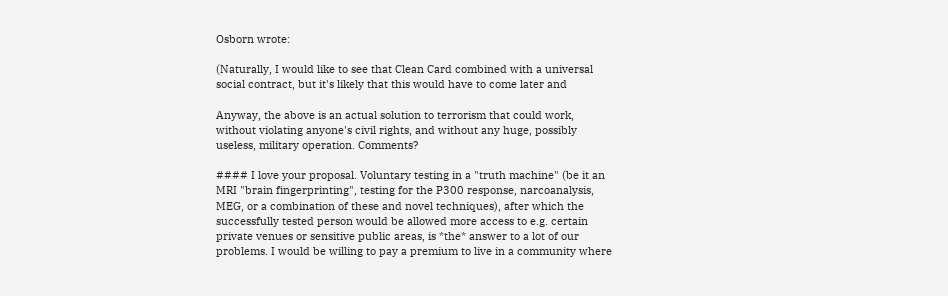Osborn wrote:

(Naturally, I would like to see that Clean Card combined with a universal
social contract, but it's likely that this would have to come later and

Anyway, the above is an actual solution to terrorism that could work,
without violating anyone's civil rights, and without any huge, possibly
useless, military operation. Comments?

#### I love your proposal. Voluntary testing in a "truth machine" (be it an
MRI "brain fingerprinting", testing for the P300 response, narcoanalysis,
MEG, or a combination of these and novel techniques), after which the
successfully tested person would be allowed more access to e.g. certain
private venues or sensitive public areas, is *the* answer to a lot of our
problems. I would be willing to pay a premium to live in a community where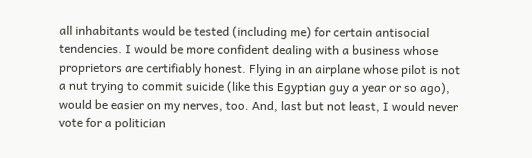all inhabitants would be tested (including me) for certain antisocial
tendencies. I would be more confident dealing with a business whose
proprietors are certifiably honest. Flying in an airplane whose pilot is not
a nut trying to commit suicide (like this Egyptian guy a year or so ago),
would be easier on my nerves, too. And, last but not least, I would never
vote for a politician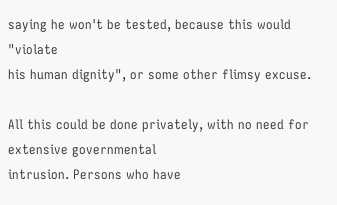saying he won't be tested, because this would "violate
his human dignity", or some other flimsy excuse.

All this could be done privately, with no need for extensive governmental
intrusion. Persons who have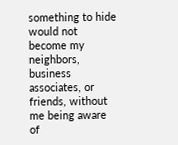something to hide would not become my neighbors,
business associates, or friends, without me being aware of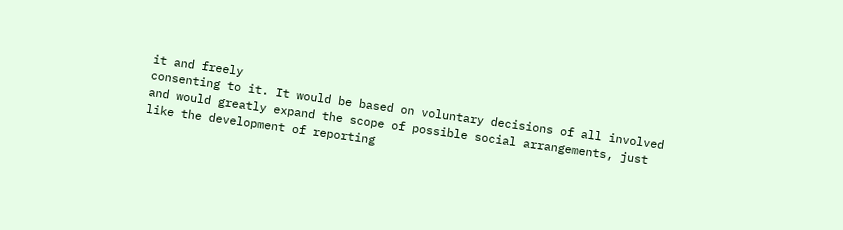it and freely
consenting to it. It would be based on voluntary decisions of all involved
and would greatly expand the scope of possible social arrangements, just
like the development of reporting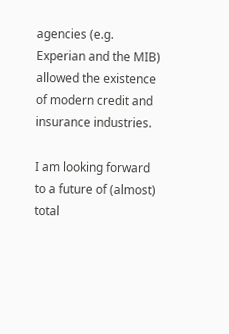agencies (e.g. Experian and the MIB)
allowed the existence of modern credit and insurance industries.

I am looking forward to a future of (almost) total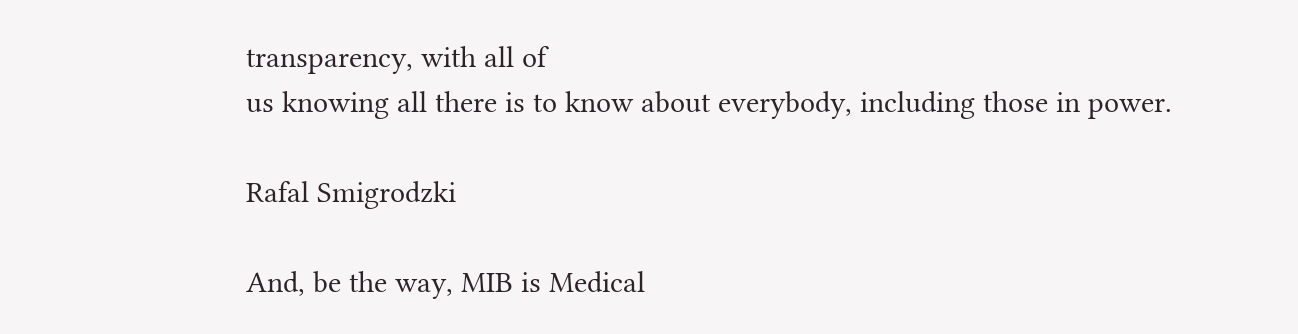transparency, with all of
us knowing all there is to know about everybody, including those in power.

Rafal Smigrodzki

And, be the way, MIB is Medical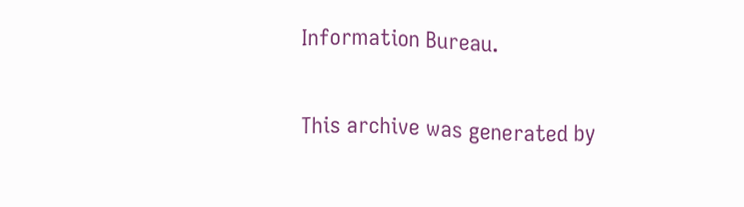Information Bureau.

This archive was generated by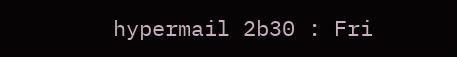hypermail 2b30 : Fri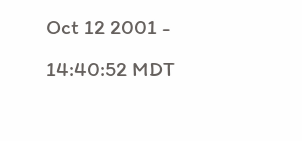Oct 12 2001 - 14:40:52 MDT